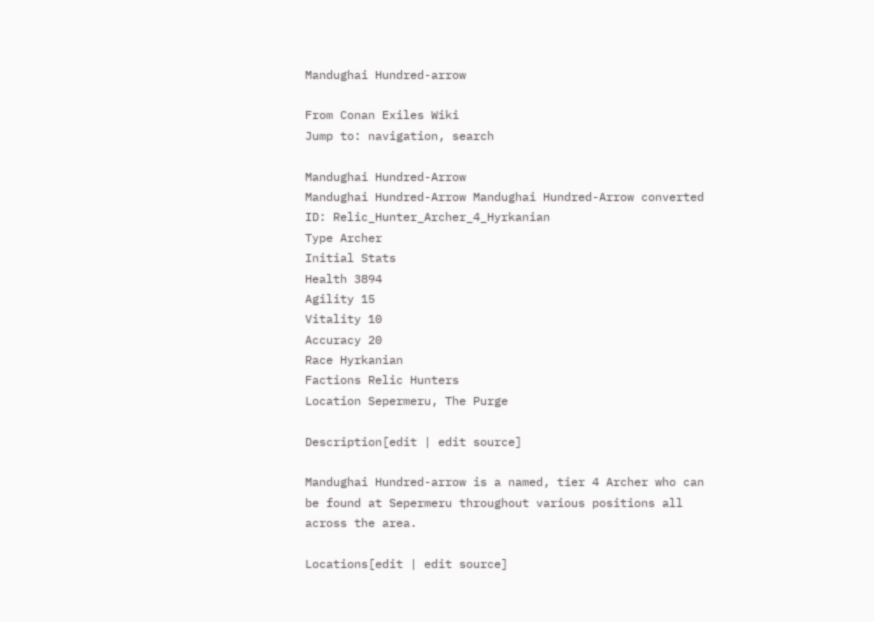Mandughai Hundred-arrow

From Conan Exiles Wiki
Jump to: navigation, search

Mandughai Hundred-Arrow
Mandughai Hundred-Arrow Mandughai Hundred-Arrow converted
ID: Relic_Hunter_Archer_4_Hyrkanian
Type Archer
Initial Stats
Health 3894
Agility 15
Vitality 10
Accuracy 20
Race Hyrkanian
Factions Relic Hunters
Location Sepermeru, The Purge

Description[edit | edit source]

Mandughai Hundred-arrow is a named, tier 4 Archer who can be found at Sepermeru throughout various positions all across the area.

Locations[edit | edit source]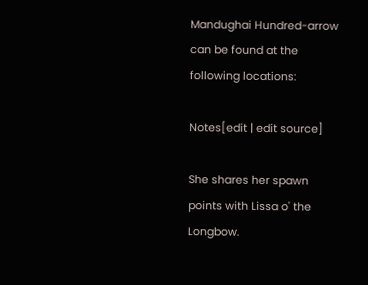Mandughai Hundred-arrow can be found at the following locations:

Notes[edit | edit source]

She shares her spawn points with Lissa o' the Longbow.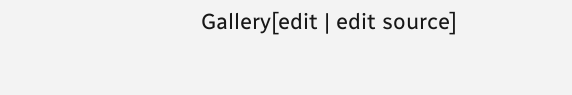Gallery[edit | edit source]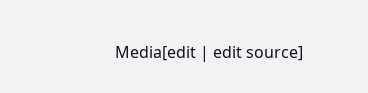Media[edit | edit source]